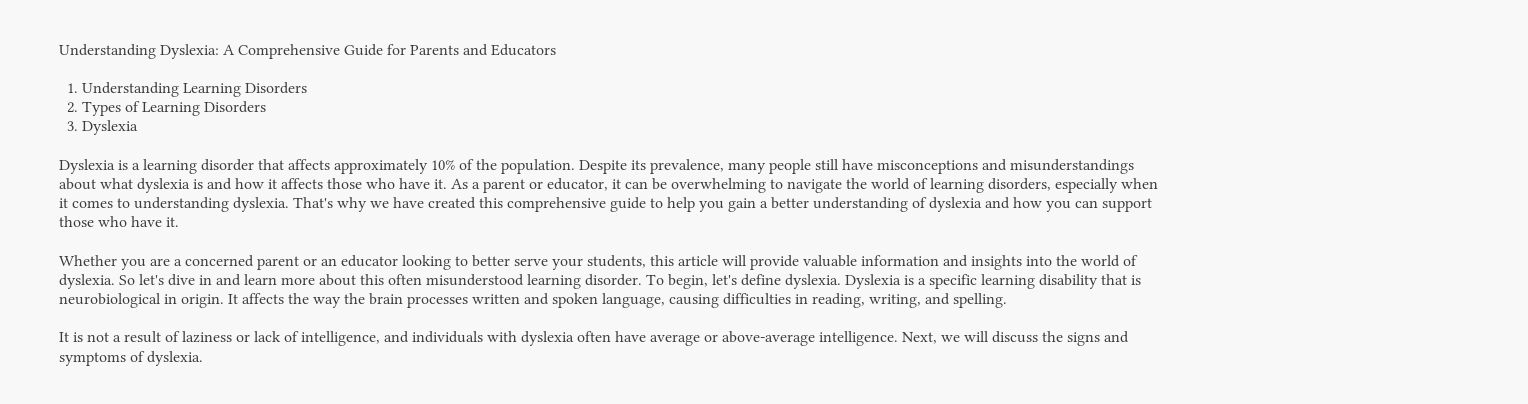Understanding Dyslexia: A Comprehensive Guide for Parents and Educators

  1. Understanding Learning Disorders
  2. Types of Learning Disorders
  3. Dyslexia

Dyslexia is a learning disorder that affects approximately 10% of the population. Despite its prevalence, many people still have misconceptions and misunderstandings about what dyslexia is and how it affects those who have it. As a parent or educator, it can be overwhelming to navigate the world of learning disorders, especially when it comes to understanding dyslexia. That's why we have created this comprehensive guide to help you gain a better understanding of dyslexia and how you can support those who have it.

Whether you are a concerned parent or an educator looking to better serve your students, this article will provide valuable information and insights into the world of dyslexia. So let's dive in and learn more about this often misunderstood learning disorder. To begin, let's define dyslexia. Dyslexia is a specific learning disability that is neurobiological in origin. It affects the way the brain processes written and spoken language, causing difficulties in reading, writing, and spelling.

It is not a result of laziness or lack of intelligence, and individuals with dyslexia often have average or above-average intelligence. Next, we will discuss the signs and symptoms of dyslexia.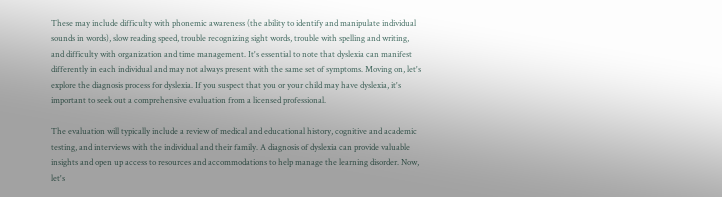These may include difficulty with phonemic awareness (the ability to identify and manipulate individual sounds in words), slow reading speed, trouble recognizing sight words, trouble with spelling and writing, and difficulty with organization and time management. It's essential to note that dyslexia can manifest differently in each individual and may not always present with the same set of symptoms. Moving on, let's explore the diagnosis process for dyslexia. If you suspect that you or your child may have dyslexia, it's important to seek out a comprehensive evaluation from a licensed professional.

The evaluation will typically include a review of medical and educational history, cognitive and academic testing, and interviews with the individual and their family. A diagnosis of dyslexia can provide valuable insights and open up access to resources and accommodations to help manage the learning disorder. Now, let's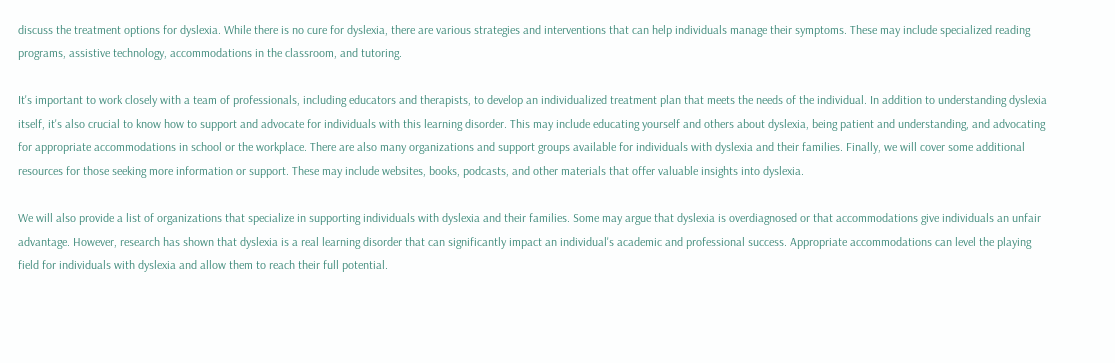discuss the treatment options for dyslexia. While there is no cure for dyslexia, there are various strategies and interventions that can help individuals manage their symptoms. These may include specialized reading programs, assistive technology, accommodations in the classroom, and tutoring.

It's important to work closely with a team of professionals, including educators and therapists, to develop an individualized treatment plan that meets the needs of the individual. In addition to understanding dyslexia itself, it's also crucial to know how to support and advocate for individuals with this learning disorder. This may include educating yourself and others about dyslexia, being patient and understanding, and advocating for appropriate accommodations in school or the workplace. There are also many organizations and support groups available for individuals with dyslexia and their families. Finally, we will cover some additional resources for those seeking more information or support. These may include websites, books, podcasts, and other materials that offer valuable insights into dyslexia.

We will also provide a list of organizations that specialize in supporting individuals with dyslexia and their families. Some may argue that dyslexia is overdiagnosed or that accommodations give individuals an unfair advantage. However, research has shown that dyslexia is a real learning disorder that can significantly impact an individual's academic and professional success. Appropriate accommodations can level the playing field for individuals with dyslexia and allow them to reach their full potential.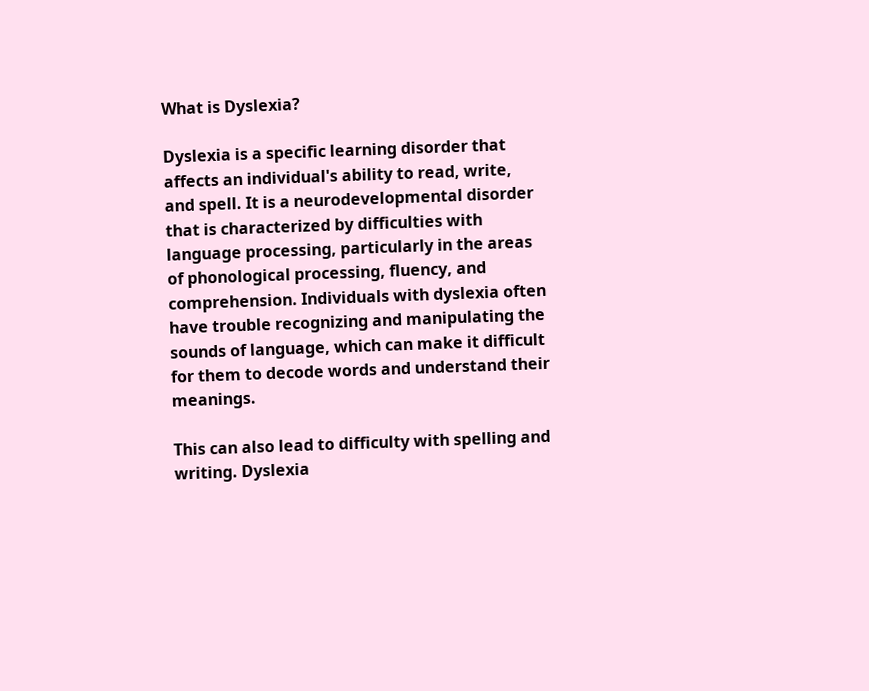What is Dyslexia?

Dyslexia is a specific learning disorder that affects an individual's ability to read, write, and spell. It is a neurodevelopmental disorder that is characterized by difficulties with language processing, particularly in the areas of phonological processing, fluency, and comprehension. Individuals with dyslexia often have trouble recognizing and manipulating the sounds of language, which can make it difficult for them to decode words and understand their meanings.

This can also lead to difficulty with spelling and writing. Dyslexia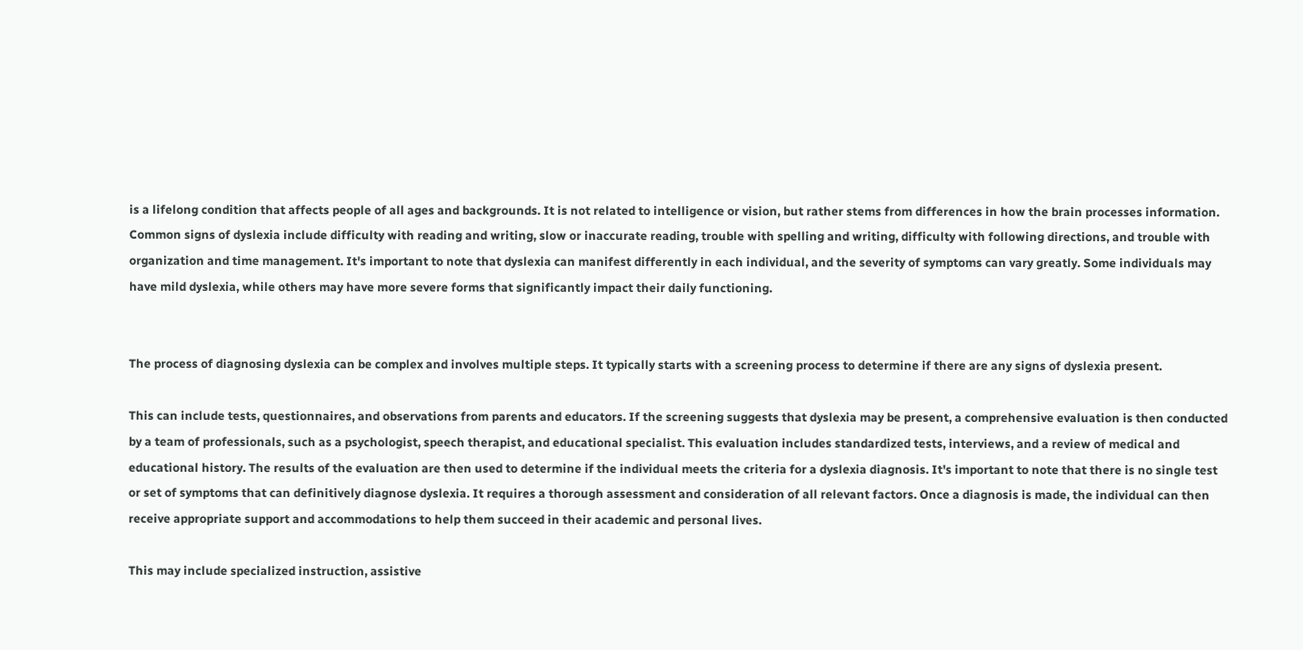is a lifelong condition that affects people of all ages and backgrounds. It is not related to intelligence or vision, but rather stems from differences in how the brain processes information. Common signs of dyslexia include difficulty with reading and writing, slow or inaccurate reading, trouble with spelling and writing, difficulty with following directions, and trouble with organization and time management. It's important to note that dyslexia can manifest differently in each individual, and the severity of symptoms can vary greatly. Some individuals may have mild dyslexia, while others may have more severe forms that significantly impact their daily functioning.


The process of diagnosing dyslexia can be complex and involves multiple steps. It typically starts with a screening process to determine if there are any signs of dyslexia present.

This can include tests, questionnaires, and observations from parents and educators. If the screening suggests that dyslexia may be present, a comprehensive evaluation is then conducted by a team of professionals, such as a psychologist, speech therapist, and educational specialist. This evaluation includes standardized tests, interviews, and a review of medical and educational history. The results of the evaluation are then used to determine if the individual meets the criteria for a dyslexia diagnosis. It's important to note that there is no single test or set of symptoms that can definitively diagnose dyslexia. It requires a thorough assessment and consideration of all relevant factors. Once a diagnosis is made, the individual can then receive appropriate support and accommodations to help them succeed in their academic and personal lives.

This may include specialized instruction, assistive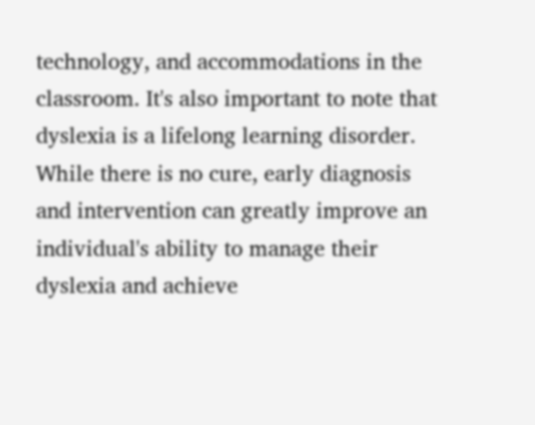technology, and accommodations in the classroom. It's also important to note that dyslexia is a lifelong learning disorder. While there is no cure, early diagnosis and intervention can greatly improve an individual's ability to manage their dyslexia and achieve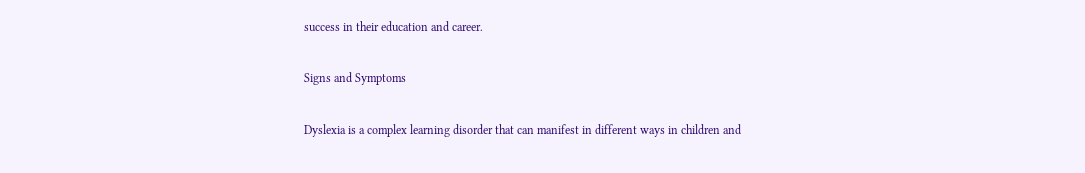success in their education and career.

Signs and Symptoms

Dyslexia is a complex learning disorder that can manifest in different ways in children and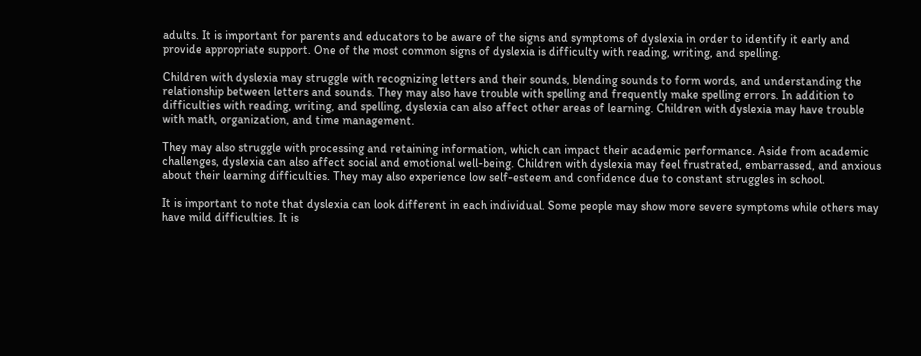adults. It is important for parents and educators to be aware of the signs and symptoms of dyslexia in order to identify it early and provide appropriate support. One of the most common signs of dyslexia is difficulty with reading, writing, and spelling.

Children with dyslexia may struggle with recognizing letters and their sounds, blending sounds to form words, and understanding the relationship between letters and sounds. They may also have trouble with spelling and frequently make spelling errors. In addition to difficulties with reading, writing, and spelling, dyslexia can also affect other areas of learning. Children with dyslexia may have trouble with math, organization, and time management.

They may also struggle with processing and retaining information, which can impact their academic performance. Aside from academic challenges, dyslexia can also affect social and emotional well-being. Children with dyslexia may feel frustrated, embarrassed, and anxious about their learning difficulties. They may also experience low self-esteem and confidence due to constant struggles in school.

It is important to note that dyslexia can look different in each individual. Some people may show more severe symptoms while others may have mild difficulties. It is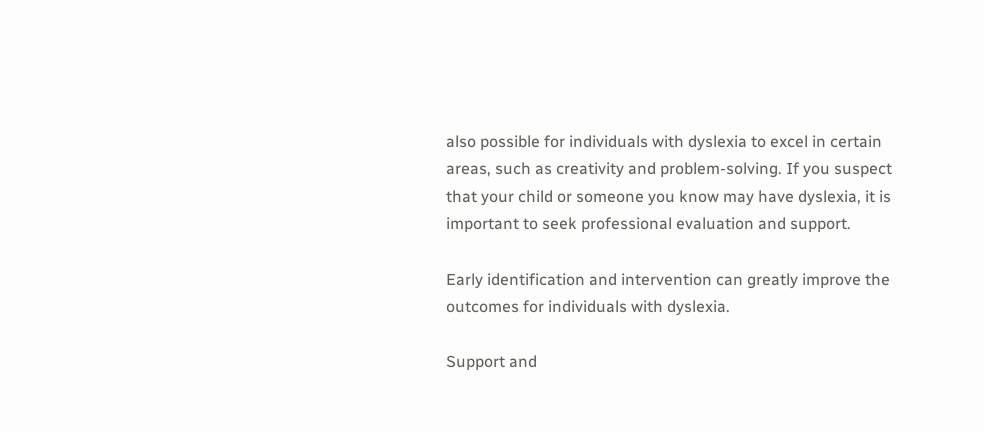also possible for individuals with dyslexia to excel in certain areas, such as creativity and problem-solving. If you suspect that your child or someone you know may have dyslexia, it is important to seek professional evaluation and support.

Early identification and intervention can greatly improve the outcomes for individuals with dyslexia.

Support and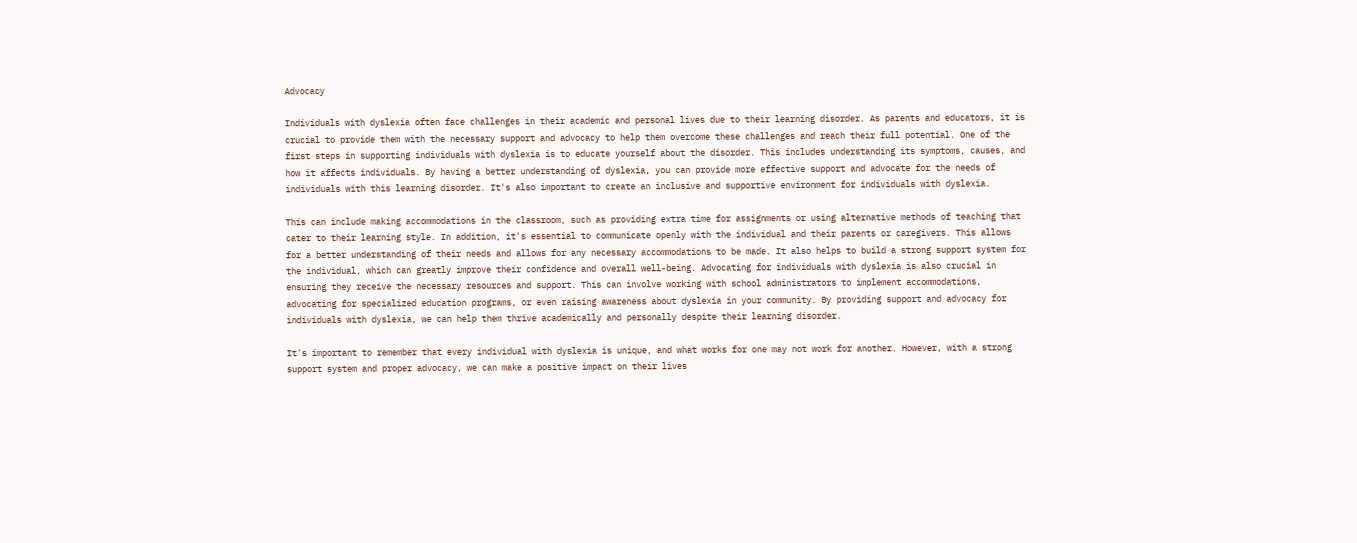Advocacy

Individuals with dyslexia often face challenges in their academic and personal lives due to their learning disorder. As parents and educators, it is crucial to provide them with the necessary support and advocacy to help them overcome these challenges and reach their full potential. One of the first steps in supporting individuals with dyslexia is to educate yourself about the disorder. This includes understanding its symptoms, causes, and how it affects individuals. By having a better understanding of dyslexia, you can provide more effective support and advocate for the needs of individuals with this learning disorder. It's also important to create an inclusive and supportive environment for individuals with dyslexia.

This can include making accommodations in the classroom, such as providing extra time for assignments or using alternative methods of teaching that cater to their learning style. In addition, it's essential to communicate openly with the individual and their parents or caregivers. This allows for a better understanding of their needs and allows for any necessary accommodations to be made. It also helps to build a strong support system for the individual, which can greatly improve their confidence and overall well-being. Advocating for individuals with dyslexia is also crucial in ensuring they receive the necessary resources and support. This can involve working with school administrators to implement accommodations, advocating for specialized education programs, or even raising awareness about dyslexia in your community. By providing support and advocacy for individuals with dyslexia, we can help them thrive academically and personally despite their learning disorder.

It's important to remember that every individual with dyslexia is unique, and what works for one may not work for another. However, with a strong support system and proper advocacy, we can make a positive impact on their lives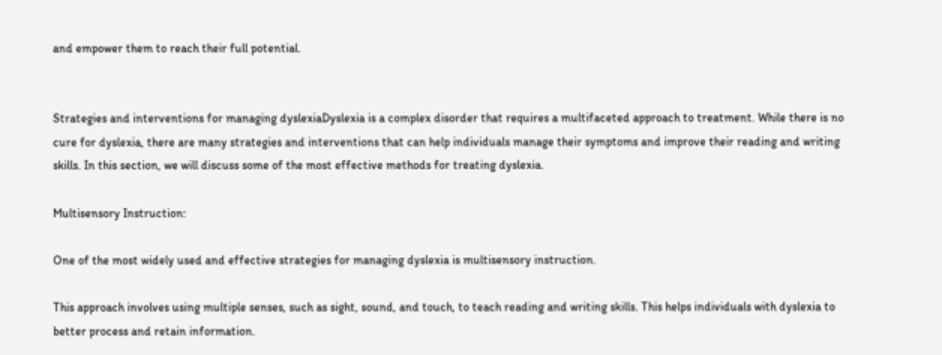and empower them to reach their full potential.


Strategies and interventions for managing dyslexiaDyslexia is a complex disorder that requires a multifaceted approach to treatment. While there is no cure for dyslexia, there are many strategies and interventions that can help individuals manage their symptoms and improve their reading and writing skills. In this section, we will discuss some of the most effective methods for treating dyslexia.

Multisensory Instruction:

One of the most widely used and effective strategies for managing dyslexia is multisensory instruction.

This approach involves using multiple senses, such as sight, sound, and touch, to teach reading and writing skills. This helps individuals with dyslexia to better process and retain information.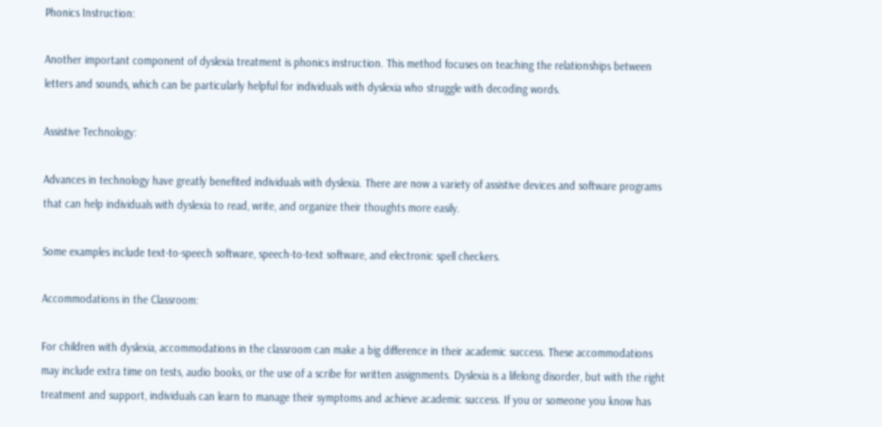Phonics Instruction:

Another important component of dyslexia treatment is phonics instruction. This method focuses on teaching the relationships between letters and sounds, which can be particularly helpful for individuals with dyslexia who struggle with decoding words.

Assistive Technology:

Advances in technology have greatly benefited individuals with dyslexia. There are now a variety of assistive devices and software programs that can help individuals with dyslexia to read, write, and organize their thoughts more easily.

Some examples include text-to-speech software, speech-to-text software, and electronic spell checkers.

Accommodations in the Classroom:

For children with dyslexia, accommodations in the classroom can make a big difference in their academic success. These accommodations may include extra time on tests, audio books, or the use of a scribe for written assignments. Dyslexia is a lifelong disorder, but with the right treatment and support, individuals can learn to manage their symptoms and achieve academic success. If you or someone you know has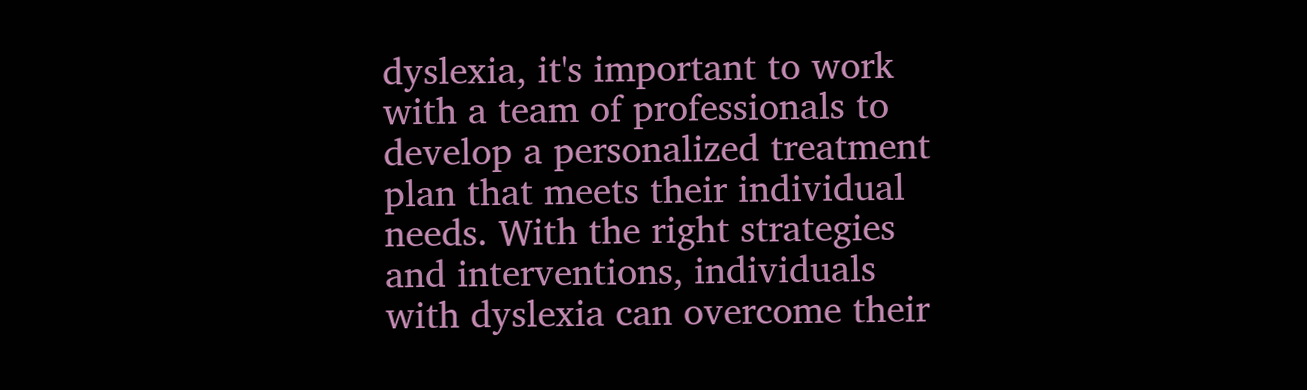dyslexia, it's important to work with a team of professionals to develop a personalized treatment plan that meets their individual needs. With the right strategies and interventions, individuals with dyslexia can overcome their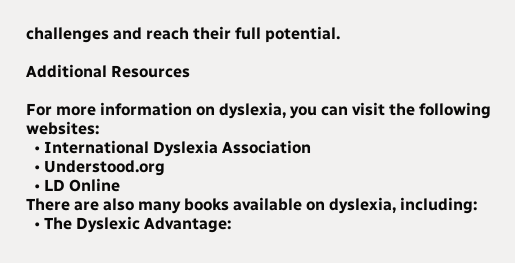challenges and reach their full potential.

Additional Resources

For more information on dyslexia, you can visit the following websites:
  • International Dyslexia Association
  • Understood.org
  • LD Online
There are also many books available on dyslexia, including:
  • The Dyslexic Advantage: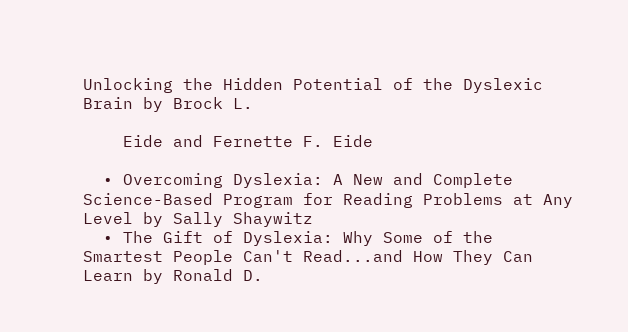Unlocking the Hidden Potential of the Dyslexic Brain by Brock L.

    Eide and Fernette F. Eide

  • Overcoming Dyslexia: A New and Complete Science-Based Program for Reading Problems at Any Level by Sally Shaywitz
  • The Gift of Dyslexia: Why Some of the Smartest People Can't Read...and How They Can Learn by Ronald D.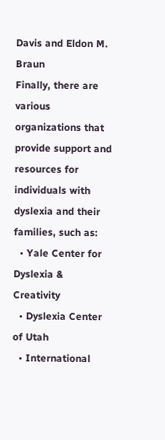Davis and Eldon M. Braun
Finally, there are various organizations that provide support and resources for individuals with dyslexia and their families, such as:
  • Yale Center for Dyslexia & Creativity
  • Dyslexia Center of Utah
  • International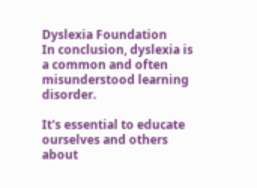Dyslexia Foundation
In conclusion, dyslexia is a common and often misunderstood learning disorder.

It's essential to educate ourselves and others about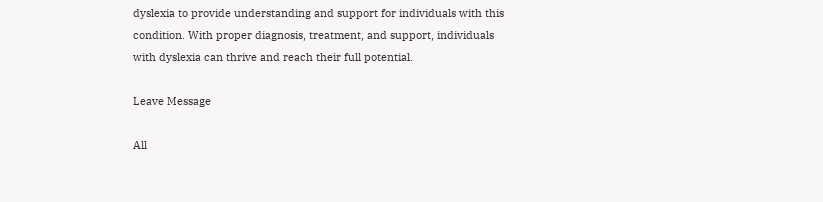dyslexia to provide understanding and support for individuals with this condition. With proper diagnosis, treatment, and support, individuals with dyslexia can thrive and reach their full potential.

Leave Message

All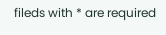fileds with * are required